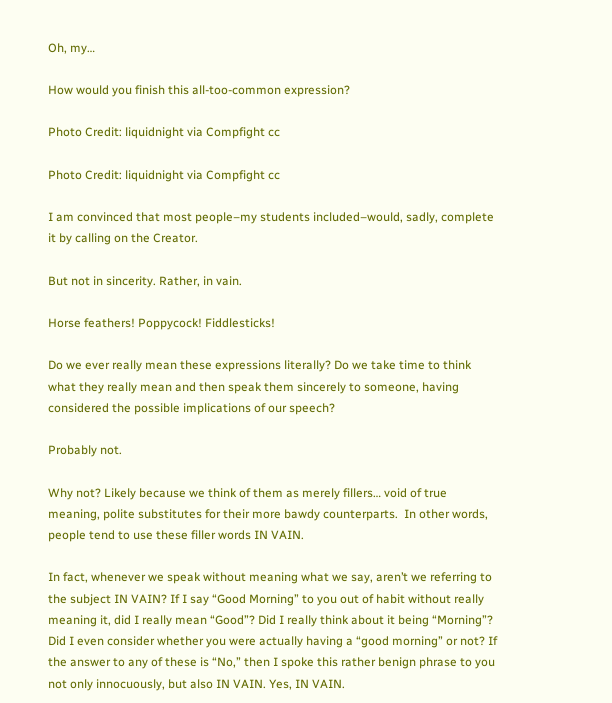Oh, my…

How would you finish this all-too-common expression?

Photo Credit: liquidnight via Compfight cc

Photo Credit: liquidnight via Compfight cc

I am convinced that most people–my students included–would, sadly, complete it by calling on the Creator.

But not in sincerity. Rather, in vain.

Horse feathers! Poppycock! Fiddlesticks!

Do we ever really mean these expressions literally? Do we take time to think what they really mean and then speak them sincerely to someone, having considered the possible implications of our speech?

Probably not.

Why not? Likely because we think of them as merely fillers… void of true meaning, polite substitutes for their more bawdy counterparts.  In other words, people tend to use these filler words IN VAIN.

In fact, whenever we speak without meaning what we say, aren’t we referring to the subject IN VAIN? If I say “Good Morning” to you out of habit without really meaning it, did I really mean “Good”? Did I really think about it being “Morning”? Did I even consider whether you were actually having a “good morning” or not? If the answer to any of these is “No,” then I spoke this rather benign phrase to you not only innocuously, but also IN VAIN. Yes, IN VAIN.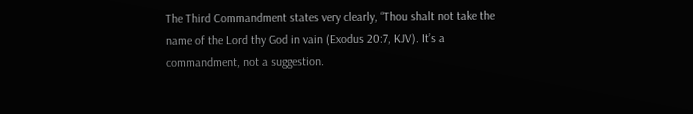The Third Commandment states very clearly, “Thou shalt not take the name of the Lord thy God in vain (Exodus 20:7, KJV). It’s a commandment, not a suggestion.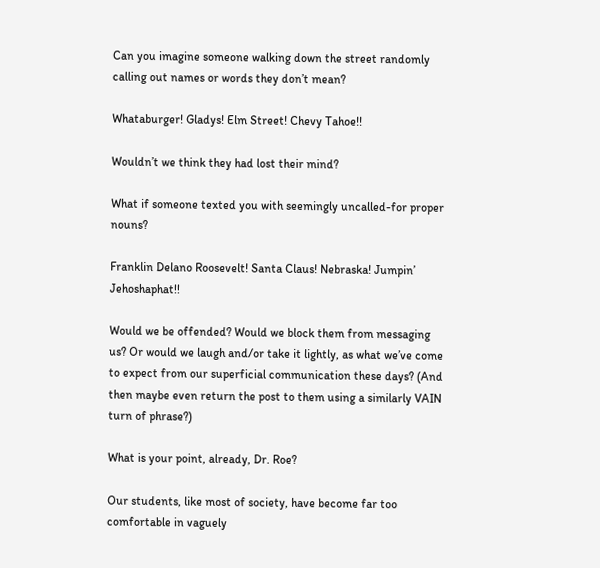Can you imagine someone walking down the street randomly calling out names or words they don’t mean?

Whataburger! Gladys! Elm Street! Chevy Tahoe!!

Wouldn’t we think they had lost their mind?

What if someone texted you with seemingly uncalled-for proper nouns?

Franklin Delano Roosevelt! Santa Claus! Nebraska! Jumpin’ Jehoshaphat!!

Would we be offended? Would we block them from messaging us? Or would we laugh and/or take it lightly, as what we’ve come to expect from our superficial communication these days? (And then maybe even return the post to them using a similarly VAIN turn of phrase?)

What is your point, already, Dr. Roe?

Our students, like most of society, have become far too comfortable in vaguely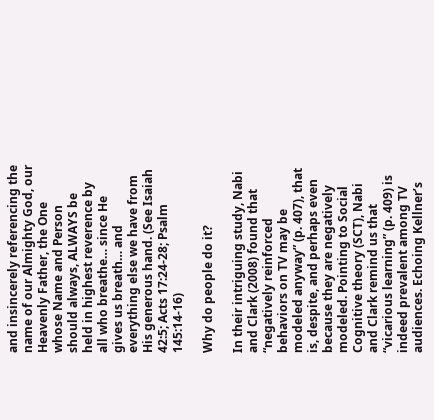and insincerely referencing the name of our Almighty God, our Heavenly Father, the One whose Name and Person should always, ALWAYS be held in highest reverence by all who breathe… since He gives us breath… and everything else we have from His generous hand. (See Isaiah 42:5; Acts 17:24-28; Psalm 145:14-16)

Why do people do it?

In their intriguing study, Nabi and Clark (2008) found that “negatively reinforced behaviors on TV may be modeled anyway” (p. 407), that is, despite, and perhaps even because they are negatively modeled. Pointing to Social Cognitive theory (SCT), Nabi and Clark remind us that “vicarious learning” (p. 409) is indeed prevalent among TV audiences. Echoing Kellner’s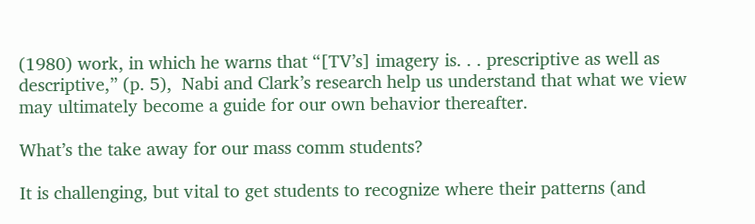(1980) work, in which he warns that “[TV’s] imagery is. . . prescriptive as well as descriptive,” (p. 5),  Nabi and Clark’s research help us understand that what we view may ultimately become a guide for our own behavior thereafter.

What’s the take away for our mass comm students?

It is challenging, but vital to get students to recognize where their patterns (and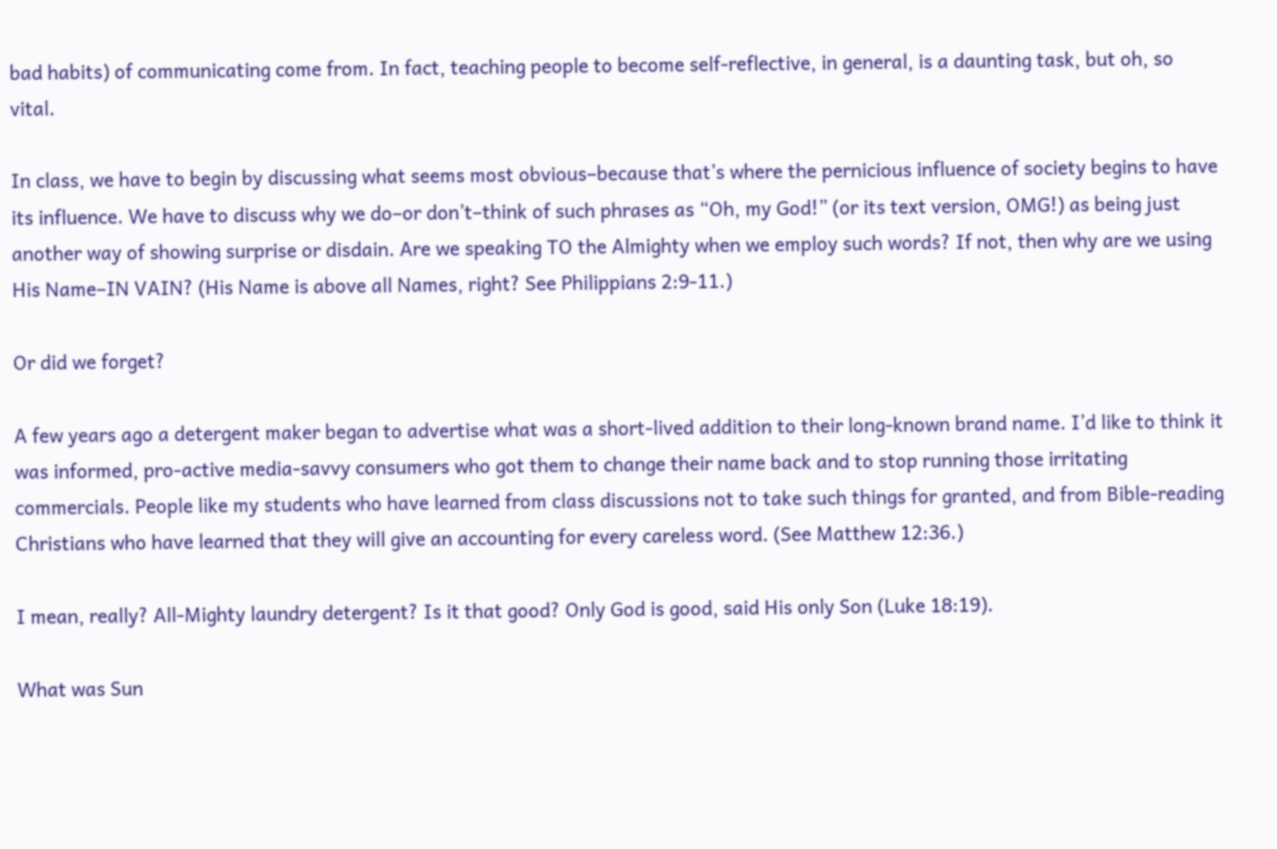bad habits) of communicating come from. In fact, teaching people to become self-reflective, in general, is a daunting task, but oh, so vital.

In class, we have to begin by discussing what seems most obvious–because that’s where the pernicious influence of society begins to have its influence. We have to discuss why we do–or don’t–think of such phrases as “Oh, my God!” (or its text version, OMG!) as being just another way of showing surprise or disdain. Are we speaking TO the Almighty when we employ such words? If not, then why are we using His Name–IN VAIN? (His Name is above all Names, right? See Philippians 2:9-11.)

Or did we forget?

A few years ago a detergent maker began to advertise what was a short-lived addition to their long-known brand name. I’d like to think it was informed, pro-active media-savvy consumers who got them to change their name back and to stop running those irritating commercials. People like my students who have learned from class discussions not to take such things for granted, and from Bible-reading Christians who have learned that they will give an accounting for every careless word. (See Matthew 12:36.)

I mean, really? All-Mighty laundry detergent? Is it that good? Only God is good, said His only Son (Luke 18:19).

What was Sun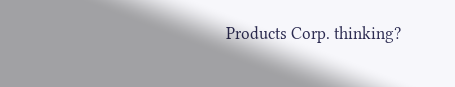Products Corp. thinking?